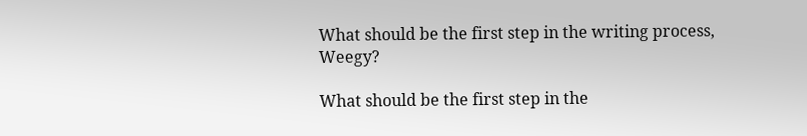What should be the first step in the writing process, Weegy?

What should be the first step in the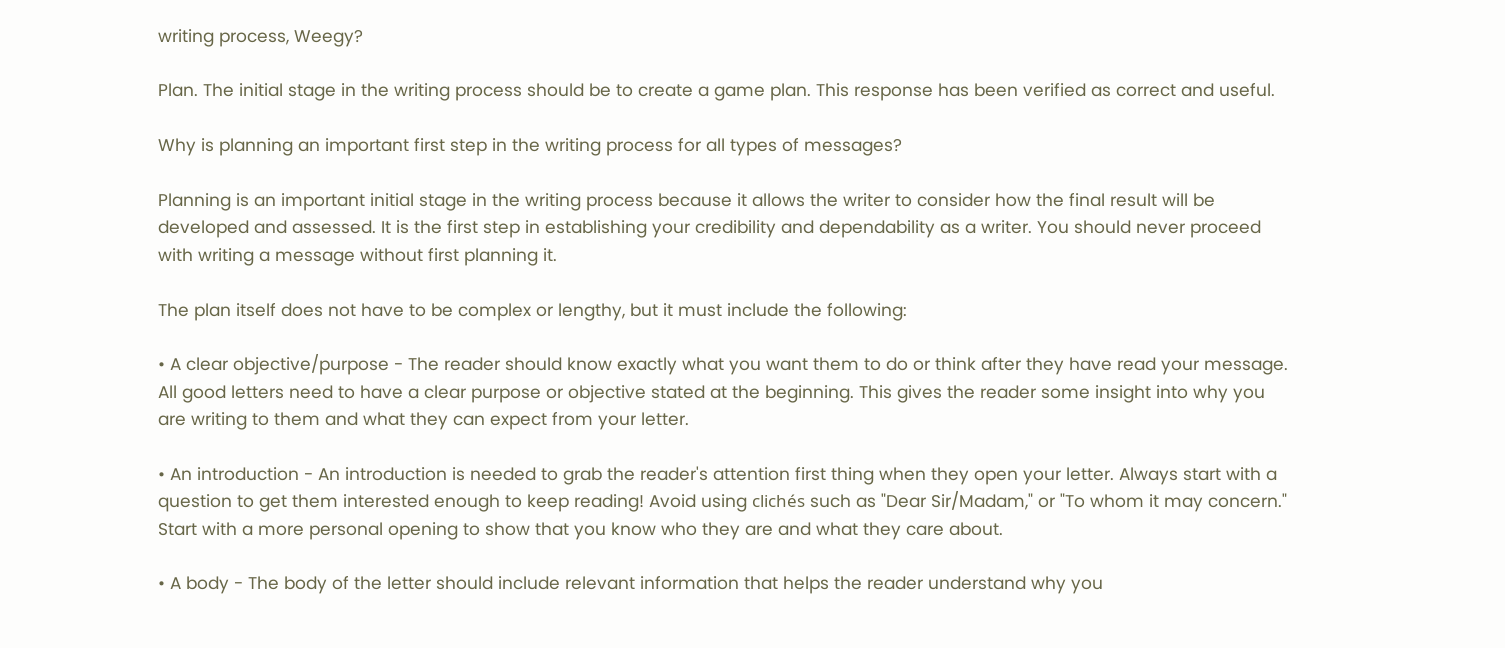writing process, Weegy?

Plan. The initial stage in the writing process should be to create a game plan. This response has been verified as correct and useful.

Why is planning an important first step in the writing process for all types of messages?

Planning is an important initial stage in the writing process because it allows the writer to consider how the final result will be developed and assessed. It is the first step in establishing your credibility and dependability as a writer. You should never proceed with writing a message without first planning it.

The plan itself does not have to be complex or lengthy, but it must include the following:

• A clear objective/purpose - The reader should know exactly what you want them to do or think after they have read your message. All good letters need to have a clear purpose or objective stated at the beginning. This gives the reader some insight into why you are writing to them and what they can expect from your letter.

• An introduction - An introduction is needed to grab the reader's attention first thing when they open your letter. Always start with a question to get them interested enough to keep reading! Avoid using clichés such as "Dear Sir/Madam," or "To whom it may concern." Start with a more personal opening to show that you know who they are and what they care about.

• A body - The body of the letter should include relevant information that helps the reader understand why you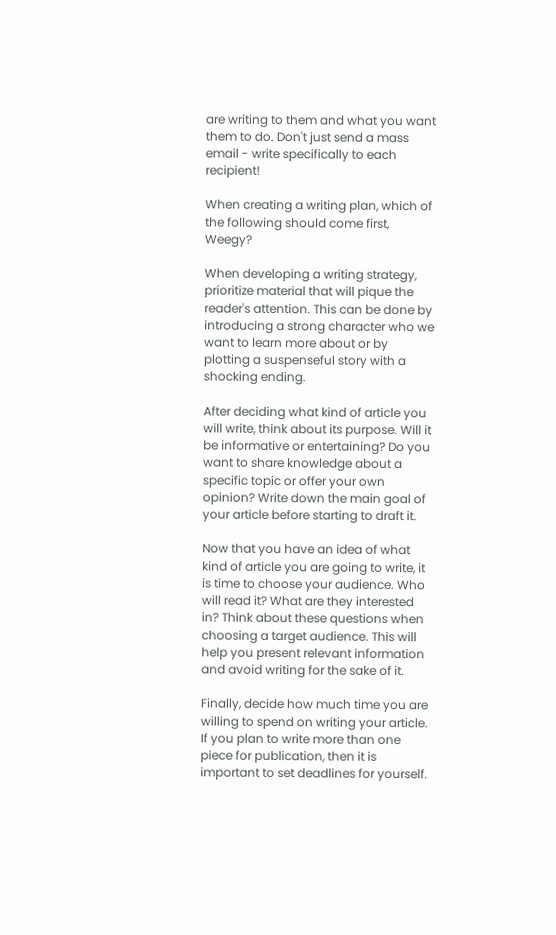are writing to them and what you want them to do. Don't just send a mass email - write specifically to each recipient!

When creating a writing plan, which of the following should come first, Weegy?

When developing a writing strategy, prioritize material that will pique the reader's attention. This can be done by introducing a strong character who we want to learn more about or by plotting a suspenseful story with a shocking ending.

After deciding what kind of article you will write, think about its purpose. Will it be informative or entertaining? Do you want to share knowledge about a specific topic or offer your own opinion? Write down the main goal of your article before starting to draft it.

Now that you have an idea of what kind of article you are going to write, it is time to choose your audience. Who will read it? What are they interested in? Think about these questions when choosing a target audience. This will help you present relevant information and avoid writing for the sake of it.

Finally, decide how much time you are willing to spend on writing your article. If you plan to write more than one piece for publication, then it is important to set deadlines for yourself.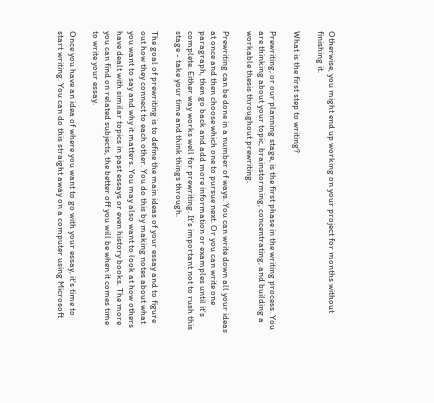Otherwise, you might end up working on your project for months without finishing it.

What is the first step to writing?

Prewriting, or our planning stage, is the first phase in the writing process. You are thinking about your topic, brainstorming, concentrating, and building a workable thesis throughout prewriting.

Prewriting can be done in a number of ways. You can write down all your ideas at once and then choose which one to pursue next. Or you can write one paragraph, then go back and add more information or examples until it's complete. Either way works well for prewriting. It's important not to rush this stage - take your time and think things through.

The goal of prewriting is to define the main ideas of your essay and to figure out how they connect to each other. You do this by making notes about what you want to say and why it matters. You may also want to look at how others have dealt with similar topics in past essays or even history books. The more you can find on related subjects, the better off you will be when it comes time to write your essay.

Once you have an idea of where you want to go with your essay, it's time to start writing. You can do this straight away on a computer using Microsoft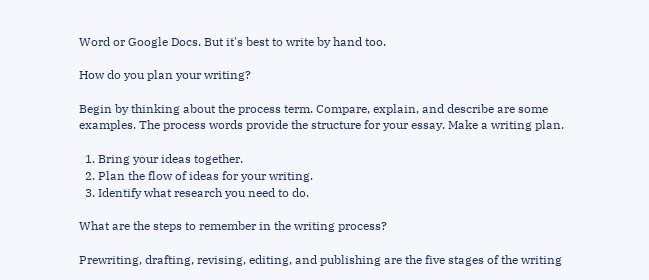Word or Google Docs. But it's best to write by hand too.

How do you plan your writing?

Begin by thinking about the process term. Compare, explain, and describe are some examples. The process words provide the structure for your essay. Make a writing plan.

  1. Bring your ideas together.
  2. Plan the flow of ideas for your writing.
  3. Identify what research you need to do.

What are the steps to remember in the writing process?

Prewriting, drafting, revising, editing, and publishing are the five stages of the writing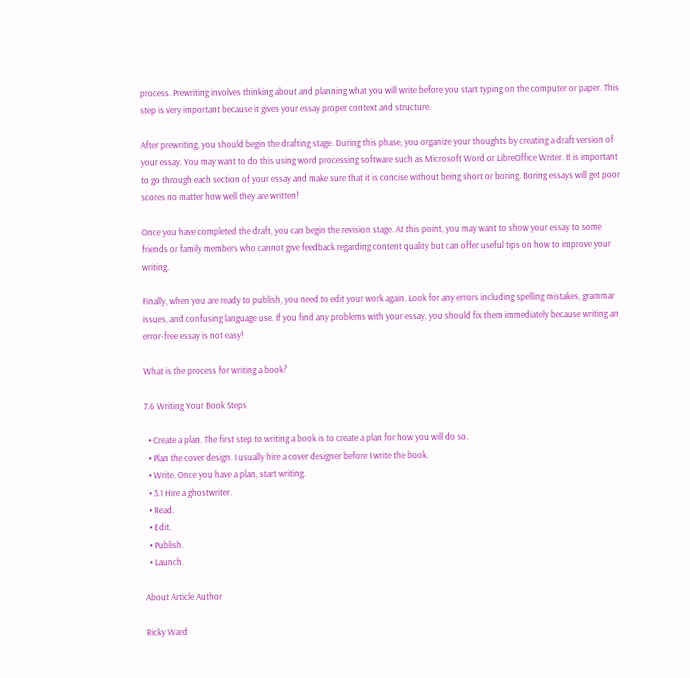process. Prewriting involves thinking about and planning what you will write before you start typing on the computer or paper. This step is very important because it gives your essay proper context and structure.

After prewriting, you should begin the drafting stage. During this phase, you organize your thoughts by creating a draft version of your essay. You may want to do this using word processing software such as Microsoft Word or LibreOffice Writer. It is important to go through each section of your essay and make sure that it is concise without being short or boring. Boring essays will get poor scores no matter how well they are written!

Once you have completed the draft, you can begin the revision stage. At this point, you may want to show your essay to some friends or family members who cannot give feedback regarding content quality but can offer useful tips on how to improve your writing.

Finally, when you are ready to publish, you need to edit your work again. Look for any errors including spelling mistakes, grammar issues, and confusing language use. If you find any problems with your essay, you should fix them immediately because writing an error-free essay is not easy!

What is the process for writing a book?

7.6 Writing Your Book Steps

  • Create a plan. The first step to writing a book is to create a plan for how you will do so.
  • Plan the cover design. I usually hire a cover designer before I write the book.
  • Write. Once you have a plan, start writing.
  • 3.1 Hire a ghostwriter.
  • Read.
  • Edit.
  • Publish.
  • Launch.

About Article Author

Ricky Ward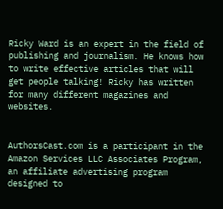Ricky Ward is an expert in the field of publishing and journalism. He knows how to write effective articles that will get people talking! Ricky has written for many different magazines and websites.


AuthorsCast.com is a participant in the Amazon Services LLC Associates Program, an affiliate advertising program designed to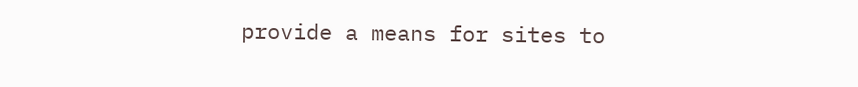provide a means for sites to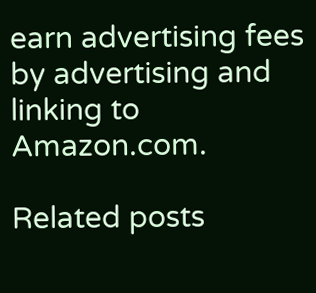earn advertising fees by advertising and linking to Amazon.com.

Related posts